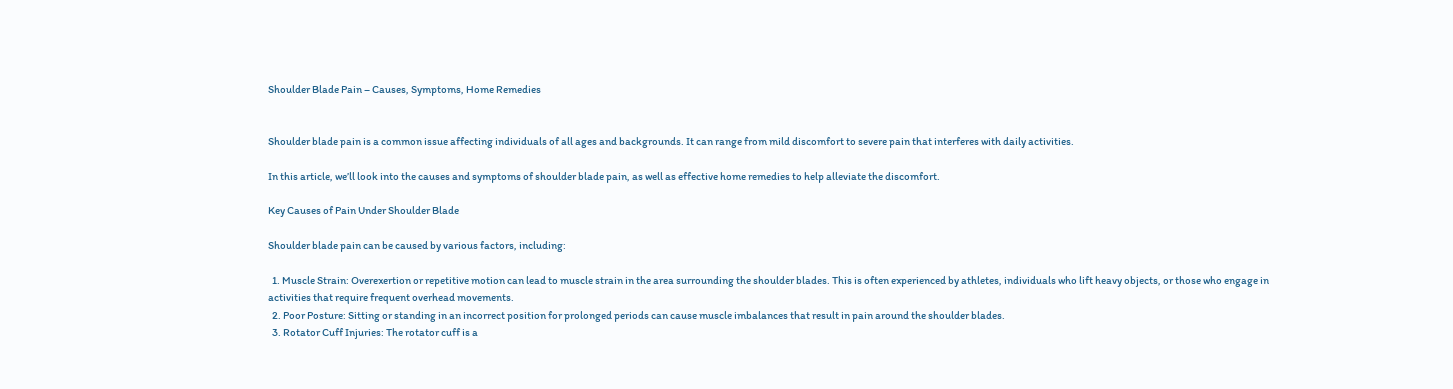Shoulder Blade Pain – Causes, Symptoms, Home Remedies


Shoulder blade pain is a common issue affecting individuals of all ages and backgrounds. It can range from mild discomfort to severe pain that interferes with daily activities.

In this article, we’ll look into the causes and symptoms of shoulder blade pain, as well as effective home remedies to help alleviate the discomfort.

Key Causes of Pain Under Shoulder Blade

Shoulder blade pain can be caused by various factors, including:

  1. Muscle Strain: Overexertion or repetitive motion can lead to muscle strain in the area surrounding the shoulder blades. This is often experienced by athletes, individuals who lift heavy objects, or those who engage in activities that require frequent overhead movements.
  2. Poor Posture: Sitting or standing in an incorrect position for prolonged periods can cause muscle imbalances that result in pain around the shoulder blades.
  3. Rotator Cuff Injuries: The rotator cuff is a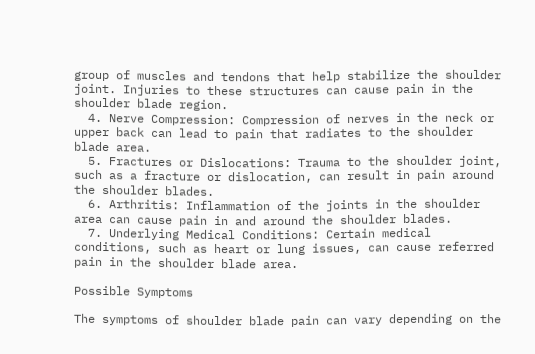group of muscles and tendons that help stabilize the shoulder joint. Injuries to these structures can cause pain in the shoulder blade region.
  4. Nerve Compression: Compression of nerves in the neck or upper back can lead to pain that radiates to the shoulder blade area.
  5. Fractures or Dislocations: Trauma to the shoulder joint, such as a fracture or dislocation, can result in pain around the shoulder blades.
  6. Arthritis: Inflammation of the joints in the shoulder area can cause pain in and around the shoulder blades.
  7. Underlying Medical Conditions: Certain medical conditions, such as heart or lung issues, can cause referred pain in the shoulder blade area.

Possible Symptoms

The symptoms of shoulder blade pain can vary depending on the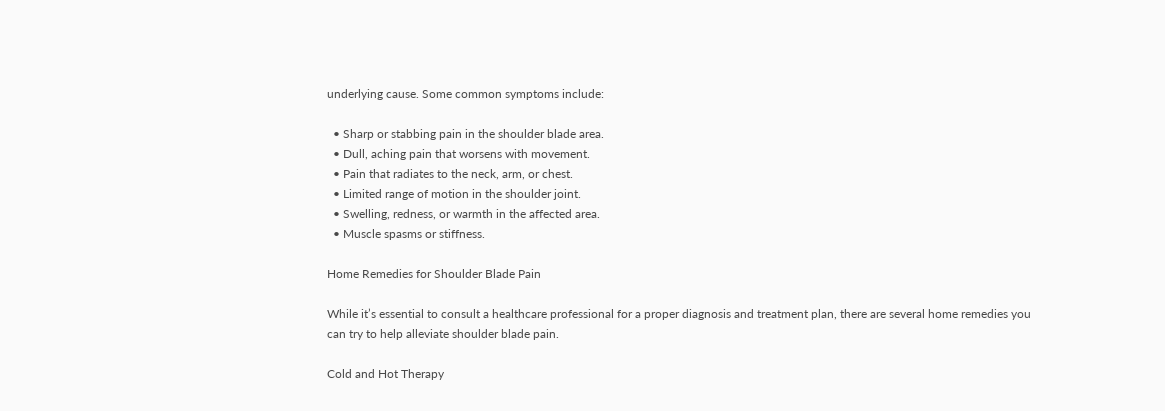underlying cause. Some common symptoms include:

  • Sharp or stabbing pain in the shoulder blade area.
  • Dull, aching pain that worsens with movement.
  • Pain that radiates to the neck, arm, or chest.
  • Limited range of motion in the shoulder joint.
  • Swelling, redness, or warmth in the affected area.
  • Muscle spasms or stiffness.

Home Remedies for Shoulder Blade Pain

While it’s essential to consult a healthcare professional for a proper diagnosis and treatment plan, there are several home remedies you can try to help alleviate shoulder blade pain.

Cold and Hot Therapy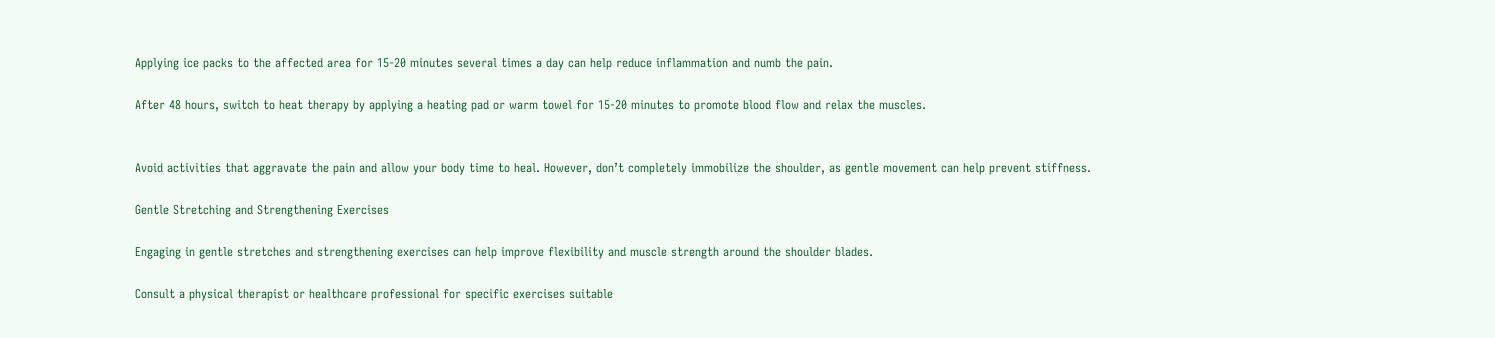Applying ice packs to the affected area for 15-20 minutes several times a day can help reduce inflammation and numb the pain.

After 48 hours, switch to heat therapy by applying a heating pad or warm towel for 15-20 minutes to promote blood flow and relax the muscles.


Avoid activities that aggravate the pain and allow your body time to heal. However, don’t completely immobilize the shoulder, as gentle movement can help prevent stiffness.

Gentle Stretching and Strengthening Exercises

Engaging in gentle stretches and strengthening exercises can help improve flexibility and muscle strength around the shoulder blades.

Consult a physical therapist or healthcare professional for specific exercises suitable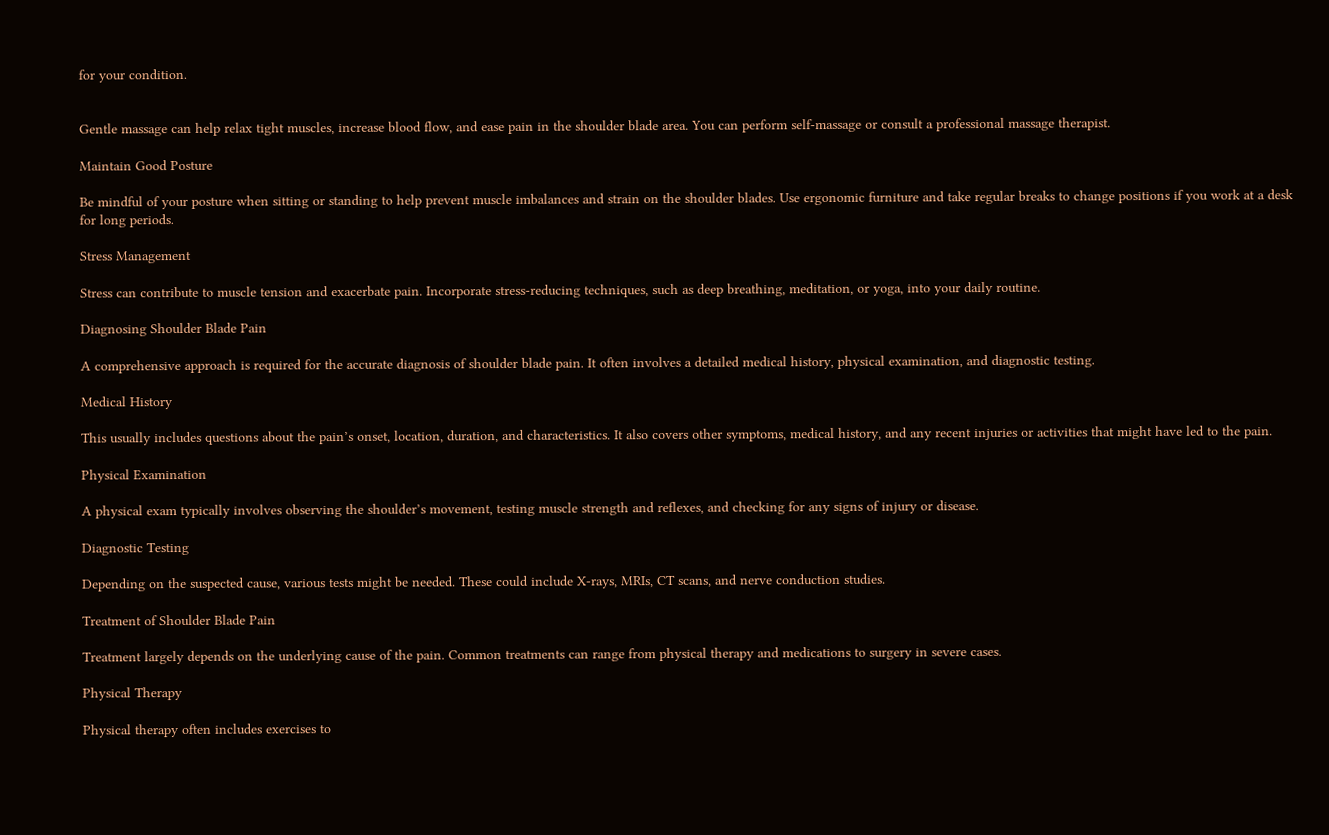for your condition.


Gentle massage can help relax tight muscles, increase blood flow, and ease pain in the shoulder blade area. You can perform self-massage or consult a professional massage therapist.

Maintain Good Posture

Be mindful of your posture when sitting or standing to help prevent muscle imbalances and strain on the shoulder blades. Use ergonomic furniture and take regular breaks to change positions if you work at a desk for long periods.

Stress Management

Stress can contribute to muscle tension and exacerbate pain. Incorporate stress-reducing techniques, such as deep breathing, meditation, or yoga, into your daily routine.

Diagnosing Shoulder Blade Pain

A comprehensive approach is required for the accurate diagnosis of shoulder blade pain. It often involves a detailed medical history, physical examination, and diagnostic testing.

Medical History

This usually includes questions about the pain’s onset, location, duration, and characteristics. It also covers other symptoms, medical history, and any recent injuries or activities that might have led to the pain.

Physical Examination

A physical exam typically involves observing the shoulder’s movement, testing muscle strength and reflexes, and checking for any signs of injury or disease.

Diagnostic Testing

Depending on the suspected cause, various tests might be needed. These could include X-rays, MRIs, CT scans, and nerve conduction studies.

Treatment of Shoulder Blade Pain

Treatment largely depends on the underlying cause of the pain. Common treatments can range from physical therapy and medications to surgery in severe cases.

Physical Therapy

Physical therapy often includes exercises to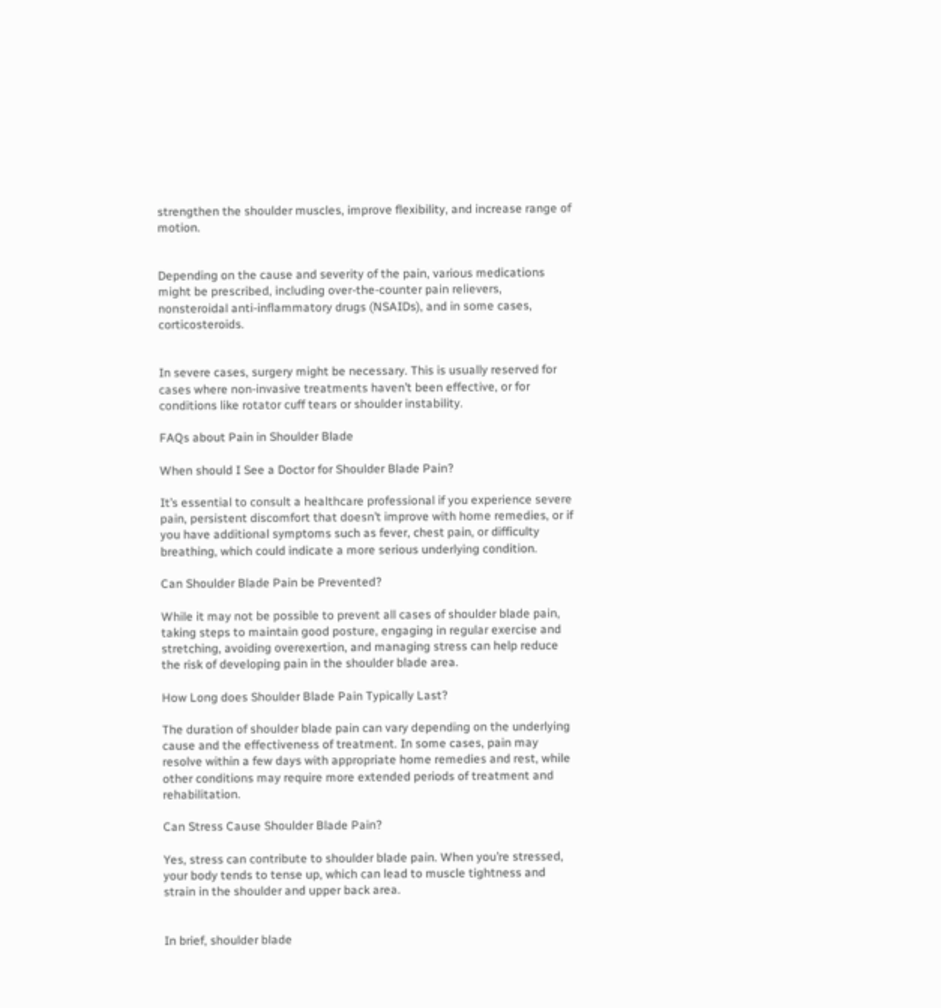strengthen the shoulder muscles, improve flexibility, and increase range of motion.


Depending on the cause and severity of the pain, various medications might be prescribed, including over-the-counter pain relievers, nonsteroidal anti-inflammatory drugs (NSAIDs), and in some cases, corticosteroids.


In severe cases, surgery might be necessary. This is usually reserved for cases where non-invasive treatments haven’t been effective, or for conditions like rotator cuff tears or shoulder instability.

FAQs about Pain in Shoulder Blade

When should I See a Doctor for Shoulder Blade Pain?

It’s essential to consult a healthcare professional if you experience severe pain, persistent discomfort that doesn’t improve with home remedies, or if you have additional symptoms such as fever, chest pain, or difficulty breathing, which could indicate a more serious underlying condition.

Can Shoulder Blade Pain be Prevented?

While it may not be possible to prevent all cases of shoulder blade pain, taking steps to maintain good posture, engaging in regular exercise and stretching, avoiding overexertion, and managing stress can help reduce the risk of developing pain in the shoulder blade area.

How Long does Shoulder Blade Pain Typically Last?

The duration of shoulder blade pain can vary depending on the underlying cause and the effectiveness of treatment. In some cases, pain may resolve within a few days with appropriate home remedies and rest, while other conditions may require more extended periods of treatment and rehabilitation.

Can Stress Cause Shoulder Blade Pain?

Yes, stress can contribute to shoulder blade pain. When you’re stressed, your body tends to tense up, which can lead to muscle tightness and strain in the shoulder and upper back area.


In brief, shoulder blade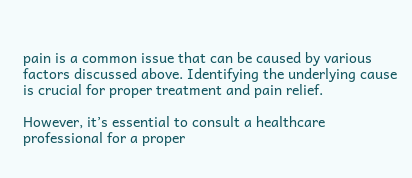pain is a common issue that can be caused by various factors discussed above. Identifying the underlying cause is crucial for proper treatment and pain relief.

However, it’s essential to consult a healthcare professional for a proper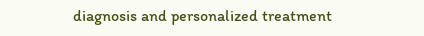diagnosis and personalized treatment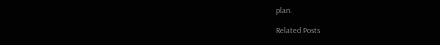plan.

Related Posts